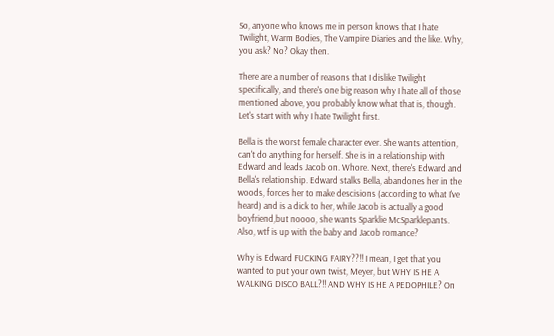So, anyone who knows me in person knows that I hate Twilight, Warm Bodies, The Vampire Diaries and the like. Why, you ask? No? Okay then.

There are a number of reasons that I dislike Twilight specifically, and there's one big reason why I hate all of those mentioned above, you probably know what that is, though. Let's start with why I hate Twilight first.

Bella is the worst female character ever. She wants attention, can't do anything for herself. She is in a relationship with Edward and leads Jacob on. Whore. Next, there's Edward and Bella's relationship. Edward stalks Bella, abandones her in the woods, forces her to make descisions (according to what I've heard) and is a dick to her, while Jacob is actually a good boyfriend,but noooo, she wants Sparklie McSparklepants. Also, wtf is up with the baby and Jacob romance?

Why is Edward FUCKING FAIRY??!! I mean, I get that you wanted to put your own twist, Meyer, but WHY IS HE A WALKING DISCO BALL?!! AND WHY IS HE A PEDOPHILE? On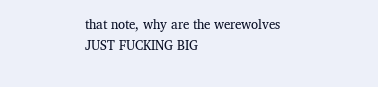that note, why are the werewolves JUST FUCKING BIG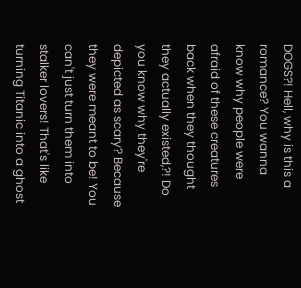DOGS?! Hell, why is this a romance? You wanna know why people were afraid of these creatures back when they thought they actually existed,?! Do you know why they're depicted as scary? Because they were meant to be! You can't just turn them into stalker lovers! That's like turning Titanic into a ghost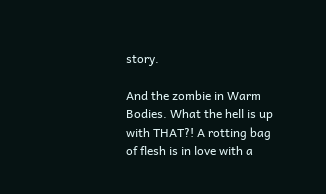story.

And the zombie in Warm Bodies. What the hell is up with THAT?! A rotting bag of flesh is in love with a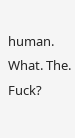human. What. The. Fuck?